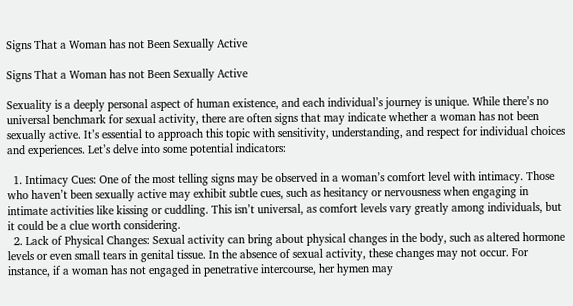Signs That a Woman has not Been Sexually Active

Signs That a Woman has not Been Sexually Active

Sexuality is a deeply personal aspect of human existence, and each individual’s journey is unique. While there’s no universal benchmark for sexual activity, there are often signs that may indicate whether a woman has not been sexually active. It’s essential to approach this topic with sensitivity, understanding, and respect for individual choices and experiences. Let’s delve into some potential indicators:

  1. Intimacy Cues: One of the most telling signs may be observed in a woman’s comfort level with intimacy. Those who haven’t been sexually active may exhibit subtle cues, such as hesitancy or nervousness when engaging in intimate activities like kissing or cuddling. This isn’t universal, as comfort levels vary greatly among individuals, but it could be a clue worth considering.
  2. Lack of Physical Changes: Sexual activity can bring about physical changes in the body, such as altered hormone levels or even small tears in genital tissue. In the absence of sexual activity, these changes may not occur. For instance, if a woman has not engaged in penetrative intercourse, her hymen may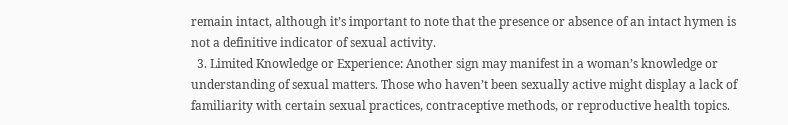remain intact, although it’s important to note that the presence or absence of an intact hymen is not a definitive indicator of sexual activity.
  3. Limited Knowledge or Experience: Another sign may manifest in a woman’s knowledge or understanding of sexual matters. Those who haven’t been sexually active might display a lack of familiarity with certain sexual practices, contraceptive methods, or reproductive health topics.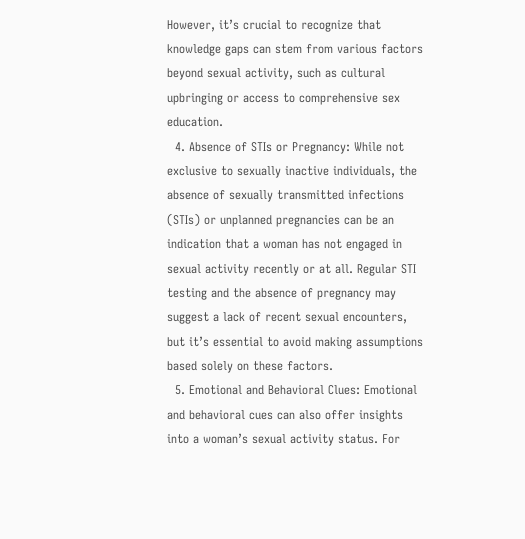However, it’s crucial to recognize that knowledge gaps can stem from various factors beyond sexual activity, such as cultural upbringing or access to comprehensive sex education.
  4. Absence of STIs or Pregnancy: While not exclusive to sexually inactive individuals, the absence of sexually transmitted infections (STIs) or unplanned pregnancies can be an indication that a woman has not engaged in sexual activity recently or at all. Regular STI testing and the absence of pregnancy may suggest a lack of recent sexual encounters, but it’s essential to avoid making assumptions based solely on these factors.
  5. Emotional and Behavioral Clues: Emotional and behavioral cues can also offer insights into a woman’s sexual activity status. For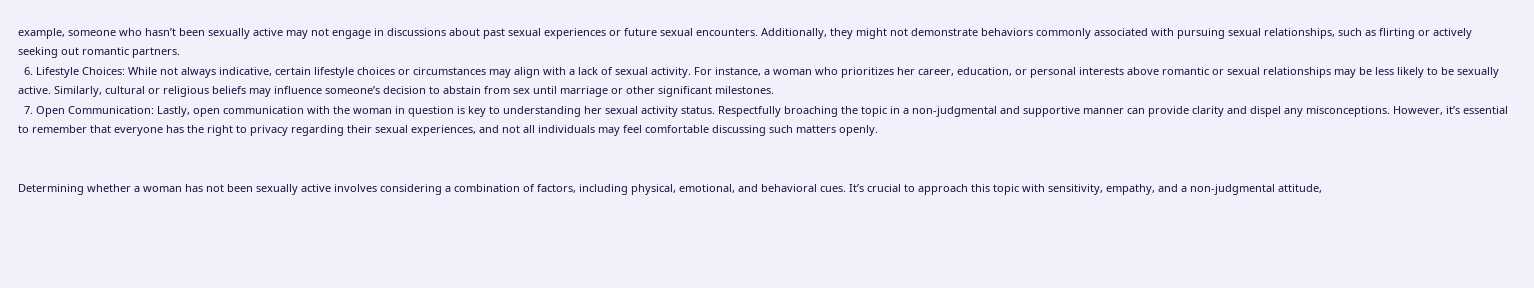example, someone who hasn’t been sexually active may not engage in discussions about past sexual experiences or future sexual encounters. Additionally, they might not demonstrate behaviors commonly associated with pursuing sexual relationships, such as flirting or actively seeking out romantic partners.
  6. Lifestyle Choices: While not always indicative, certain lifestyle choices or circumstances may align with a lack of sexual activity. For instance, a woman who prioritizes her career, education, or personal interests above romantic or sexual relationships may be less likely to be sexually active. Similarly, cultural or religious beliefs may influence someone’s decision to abstain from sex until marriage or other significant milestones.
  7. Open Communication: Lastly, open communication with the woman in question is key to understanding her sexual activity status. Respectfully broaching the topic in a non-judgmental and supportive manner can provide clarity and dispel any misconceptions. However, it’s essential to remember that everyone has the right to privacy regarding their sexual experiences, and not all individuals may feel comfortable discussing such matters openly.


Determining whether a woman has not been sexually active involves considering a combination of factors, including physical, emotional, and behavioral cues. It’s crucial to approach this topic with sensitivity, empathy, and a non-judgmental attitude,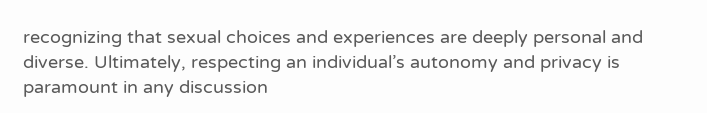recognizing that sexual choices and experiences are deeply personal and diverse. Ultimately, respecting an individual’s autonomy and privacy is paramount in any discussion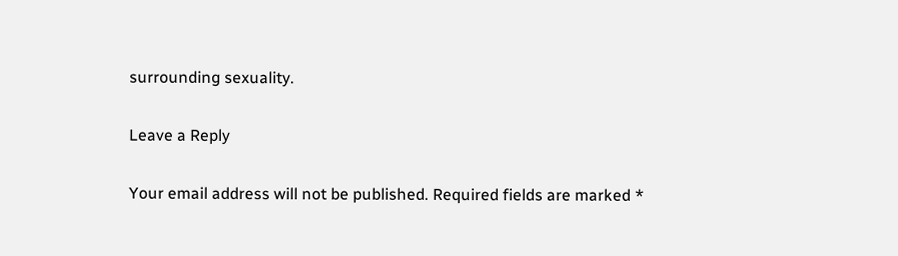surrounding sexuality.

Leave a Reply

Your email address will not be published. Required fields are marked *